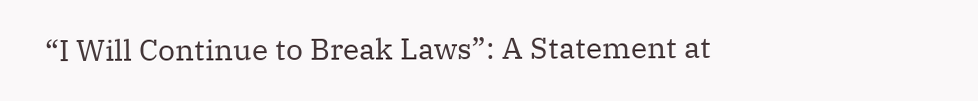“I Will Continue to Break Laws”: A Statement at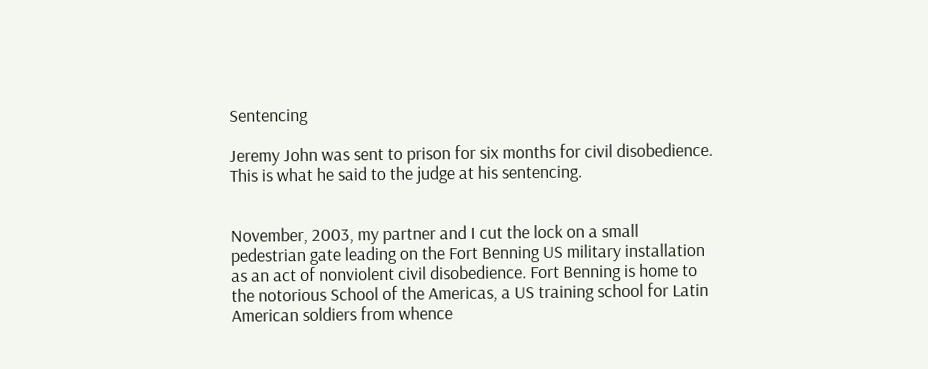Sentencing

Jeremy John was sent to prison for six months for civil disobedience. This is what he said to the judge at his sentencing.


November, 2003, my partner and I cut the lock on a small pedestrian gate leading on the Fort Benning US military installation as an act of nonviolent civil disobedience. Fort Benning is home to the notorious School of the Americas, a US training school for Latin American soldiers from whence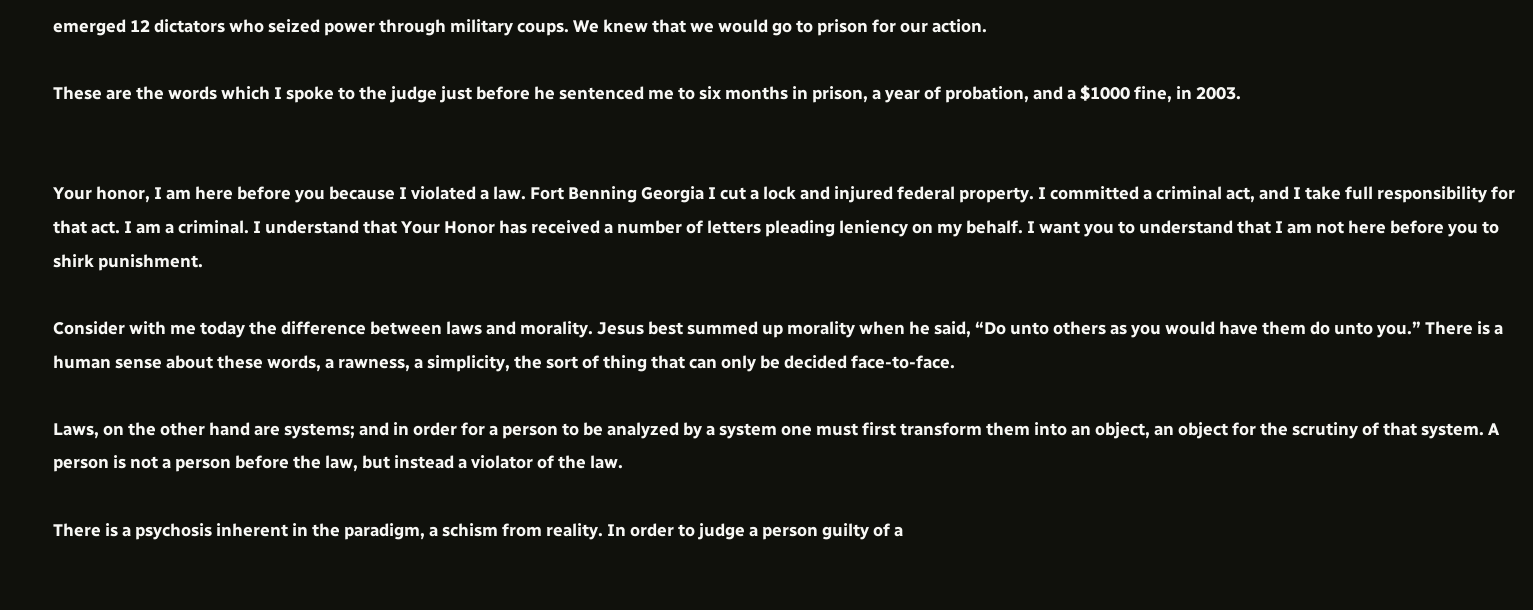emerged 12 dictators who seized power through military coups. We knew that we would go to prison for our action.

These are the words which I spoke to the judge just before he sentenced me to six months in prison, a year of probation, and a $1000 fine, in 2003.


Your honor, I am here before you because I violated a law. Fort Benning Georgia I cut a lock and injured federal property. I committed a criminal act, and I take full responsibility for that act. I am a criminal. I understand that Your Honor has received a number of letters pleading leniency on my behalf. I want you to understand that I am not here before you to shirk punishment.

Consider with me today the difference between laws and morality. Jesus best summed up morality when he said, “Do unto others as you would have them do unto you.” There is a human sense about these words, a rawness, a simplicity, the sort of thing that can only be decided face-to-face.

Laws, on the other hand are systems; and in order for a person to be analyzed by a system one must first transform them into an object, an object for the scrutiny of that system. A person is not a person before the law, but instead a violator of the law.

There is a psychosis inherent in the paradigm, a schism from reality. In order to judge a person guilty of a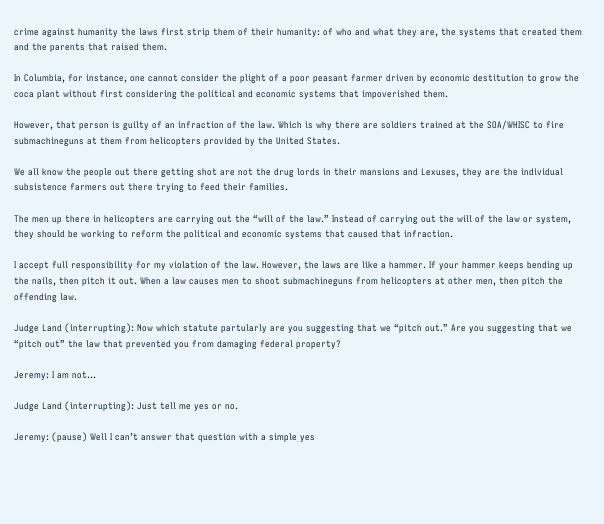crime against humanity the laws first strip them of their humanity: of who and what they are, the systems that created them and the parents that raised them.

In Columbia, for instance, one cannot consider the plight of a poor peasant farmer driven by economic destitution to grow the coca plant without first considering the political and economic systems that impoverished them.

However, that person is guilty of an infraction of the law. Which is why there are soldiers trained at the SOA/WHISC to fire submachineguns at them from helicopters provided by the United States.

We all know the people out there getting shot are not the drug lords in their mansions and Lexuses, they are the individual subsistence farmers out there trying to feed their families.

The men up there in helicopters are carrying out the “will of the law.” Instead of carrying out the will of the law or system, they should be working to reform the political and economic systems that caused that infraction.

I accept full responsibility for my violation of the law. However, the laws are like a hammer. If your hammer keeps bending up the nails, then pitch it out. When a law causes men to shoot submachineguns from helicopters at other men, then pitch the offending law.

Judge Land (interrupting): Now which statute partularly are you suggesting that we “pitch out.” Are you suggesting that we “pitch out” the law that prevented you from damaging federal property?

Jeremy: I am not…

Judge Land (interrupting): Just tell me yes or no.

Jeremy: (pause) Well I can’t answer that question with a simple yes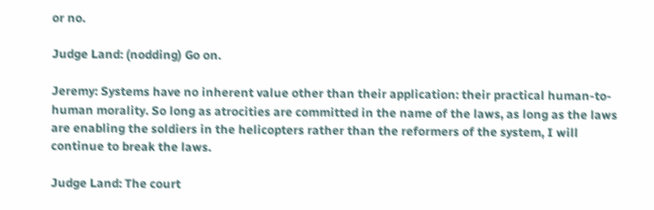or no.

Judge Land: (nodding) Go on.

Jeremy: Systems have no inherent value other than their application: their practical human-to-human morality. So long as atrocities are committed in the name of the laws, as long as the laws are enabling the soldiers in the helicopters rather than the reformers of the system, I will continue to break the laws.

Judge Land: The court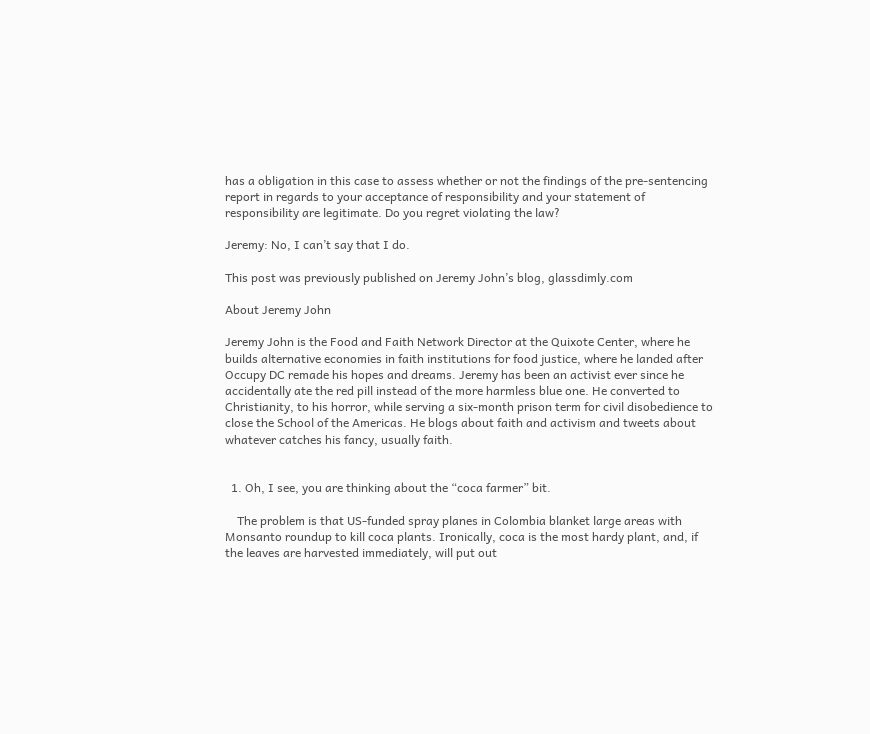has a obligation in this case to assess whether or not the findings of the pre-sentencing report in regards to your acceptance of responsibility and your statement of responsibility are legitimate. Do you regret violating the law?

Jeremy: No, I can’t say that I do.

This post was previously published on Jeremy John’s blog, glassdimly.com

About Jeremy John

Jeremy John is the Food and Faith Network Director at the Quixote Center, where he builds alternative economies in faith institutions for food justice, where he landed after Occupy DC remade his hopes and dreams. Jeremy has been an activist ever since he accidentally ate the red pill instead of the more harmless blue one. He converted to Christianity, to his horror, while serving a six-month prison term for civil disobedience to close the School of the Americas. He blogs about faith and activism and tweets about whatever catches his fancy, usually faith.


  1. Oh, I see, you are thinking about the “coca farmer” bit.

    The problem is that US-funded spray planes in Colombia blanket large areas with Monsanto roundup to kill coca plants. Ironically, coca is the most hardy plant, and, if the leaves are harvested immediately, will put out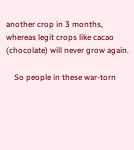another crop in 3 months, whereas legit crops like cacao (chocolate) will never grow again.

    So people in these war-torn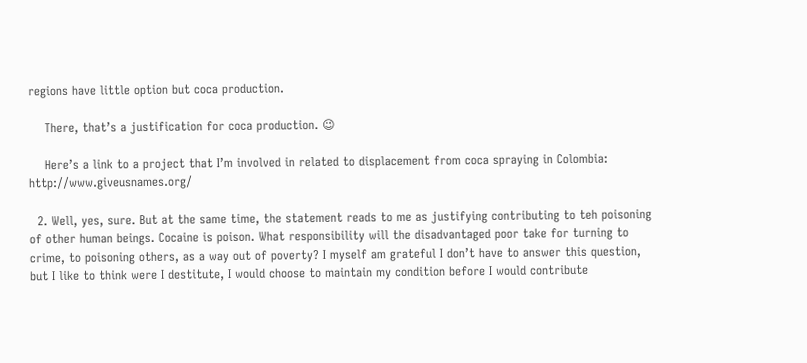regions have little option but coca production.

    There, that’s a justification for coca production. 😉

    Here’s a link to a project that I’m involved in related to displacement from coca spraying in Colombia: http://www.giveusnames.org/

  2. Well, yes, sure. But at the same time, the statement reads to me as justifying contributing to teh poisoning of other human beings. Cocaine is poison. What responsibility will the disadvantaged poor take for turning to crime, to poisoning others, as a way out of poverty? I myself am grateful I don’t have to answer this question, but I like to think were I destitute, I would choose to maintain my condition before I would contribute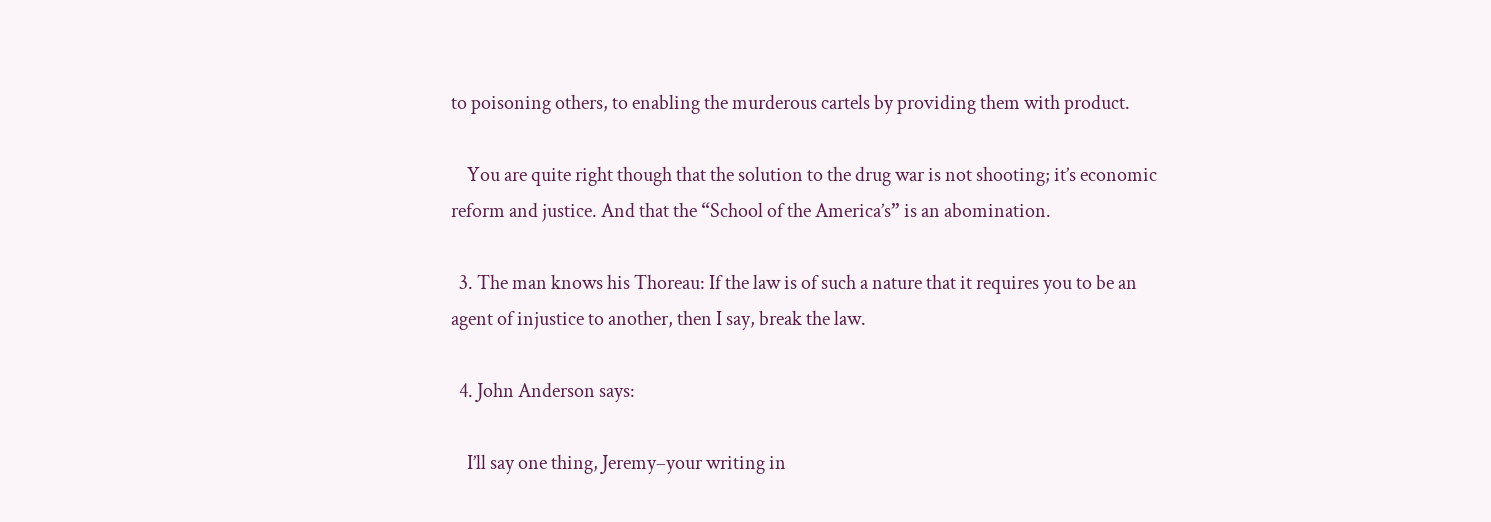to poisoning others, to enabling the murderous cartels by providing them with product.

    You are quite right though that the solution to the drug war is not shooting; it’s economic reform and justice. And that the “School of the America’s” is an abomination.

  3. The man knows his Thoreau: If the law is of such a nature that it requires you to be an agent of injustice to another, then I say, break the law.

  4. John Anderson says:

    I’ll say one thing, Jeremy–your writing in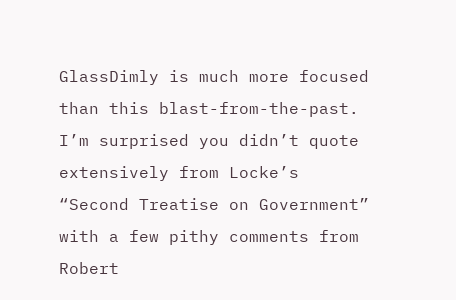GlassDimly is much more focused than this blast-from-the-past. I’m surprised you didn’t quote extensively from Locke’s “Second Treatise on Government” with a few pithy comments from Robert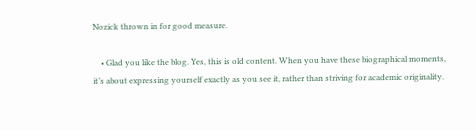Nozick thrown in for good measure.

    • Glad you like the blog. Yes, this is old content. When you have these biographical moments, it’s about expressing yourself exactly as you see it, rather than striving for academic originality.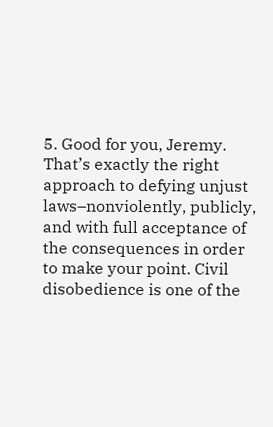5. Good for you, Jeremy. That’s exactly the right approach to defying unjust laws–nonviolently, publicly, and with full acceptance of the consequences in order to make your point. Civil disobedience is one of the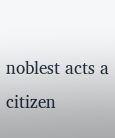noblest acts a citizen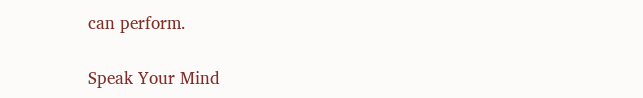can perform.

Speak Your Mind